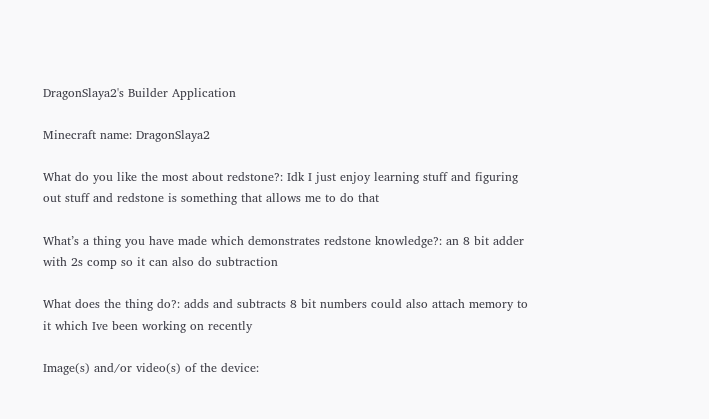DragonSlaya2's Builder Application

Minecraft name: DragonSlaya2

What do you like the most about redstone?: Idk I just enjoy learning stuff and figuring out stuff and redstone is something that allows me to do that

What’s a thing you have made which demonstrates redstone knowledge?: an 8 bit adder with 2s comp so it can also do subtraction

What does the thing do?: adds and subtracts 8 bit numbers could also attach memory to it which Ive been working on recently

Image(s) and/or video(s) of the device: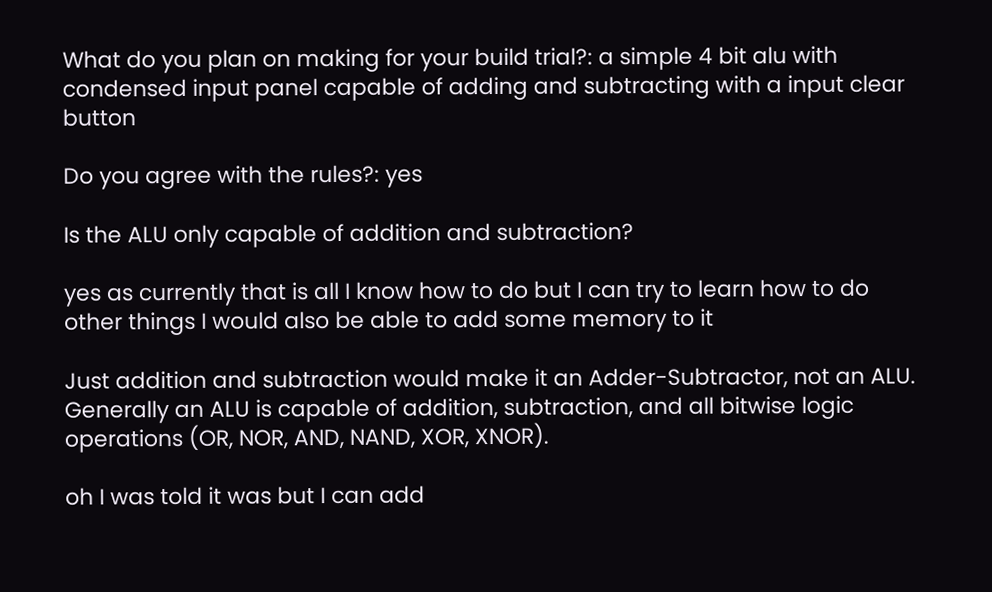What do you plan on making for your build trial?: a simple 4 bit alu with condensed input panel capable of adding and subtracting with a input clear button

Do you agree with the rules?: yes

Is the ALU only capable of addition and subtraction?

yes as currently that is all I know how to do but I can try to learn how to do other things I would also be able to add some memory to it

Just addition and subtraction would make it an Adder-Subtractor, not an ALU. Generally an ALU is capable of addition, subtraction, and all bitwise logic operations (OR, NOR, AND, NAND, XOR, XNOR).

oh I was told it was but I can add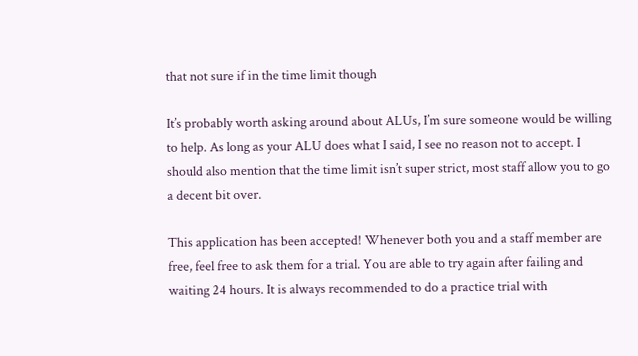that not sure if in the time limit though

It’s probably worth asking around about ALUs, I’m sure someone would be willing to help. As long as your ALU does what I said, I see no reason not to accept. I should also mention that the time limit isn’t super strict, most staff allow you to go a decent bit over.

This application has been accepted! Whenever both you and a staff member are free, feel free to ask them for a trial. You are able to try again after failing and waiting 24 hours. It is always recommended to do a practice trial with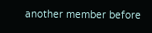another member before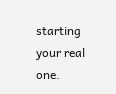starting your real one.